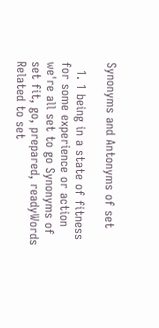Synonyms and Antonyms of set

  1. 1 being in a state of fitness for some experience or action we're all set to go Synonyms of set fit, go, prepared, readyWords Related to set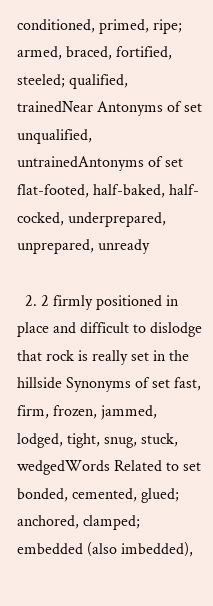conditioned, primed, ripe; armed, braced, fortified, steeled; qualified, trainedNear Antonyms of set unqualified, untrainedAntonyms of set flat-footed, half-baked, half-cocked, underprepared, unprepared, unready

  2. 2 firmly positioned in place and difficult to dislodge that rock is really set in the hillside Synonyms of set fast, firm, frozen, jammed, lodged, tight, snug, stuck, wedgedWords Related to set bonded, cemented, glued; anchored, clamped; embedded (also imbedded),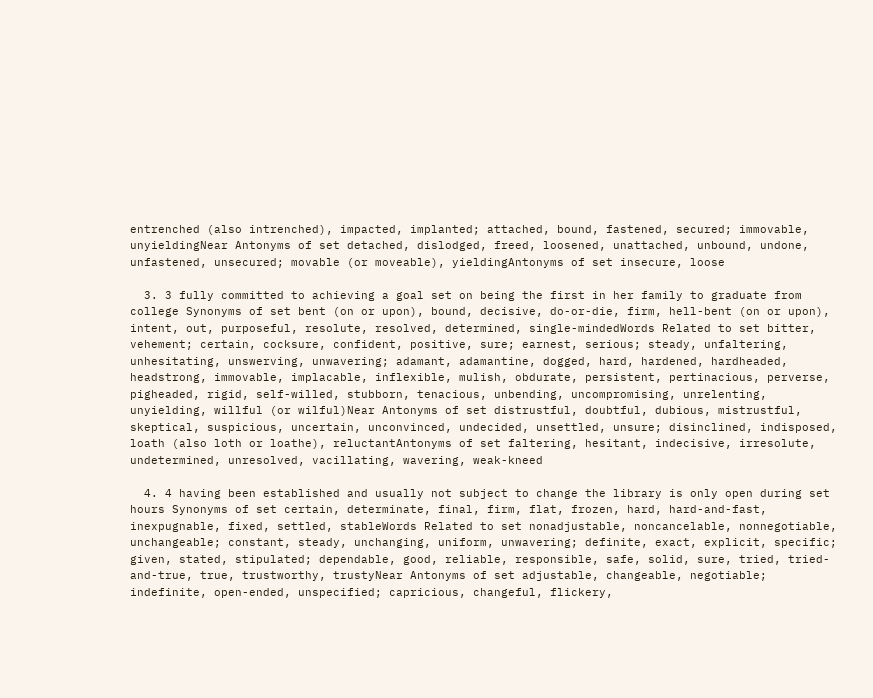entrenched (also intrenched), impacted, implanted; attached, bound, fastened, secured; immovable, unyieldingNear Antonyms of set detached, dislodged, freed, loosened, unattached, unbound, undone, unfastened, unsecured; movable (or moveable), yieldingAntonyms of set insecure, loose

  3. 3 fully committed to achieving a goal set on being the first in her family to graduate from college Synonyms of set bent (on or upon), bound, decisive, do-or-die, firm, hell-bent (on or upon), intent, out, purposeful, resolute, resolved, determined, single-mindedWords Related to set bitter, vehement; certain, cocksure, confident, positive, sure; earnest, serious; steady, unfaltering, unhesitating, unswerving, unwavering; adamant, adamantine, dogged, hard, hardened, hardheaded, headstrong, immovable, implacable, inflexible, mulish, obdurate, persistent, pertinacious, perverse, pigheaded, rigid, self-willed, stubborn, tenacious, unbending, uncompromising, unrelenting, unyielding, willful (or wilful)Near Antonyms of set distrustful, doubtful, dubious, mistrustful, skeptical, suspicious, uncertain, unconvinced, undecided, unsettled, unsure; disinclined, indisposed, loath (also loth or loathe), reluctantAntonyms of set faltering, hesitant, indecisive, irresolute, undetermined, unresolved, vacillating, wavering, weak-kneed

  4. 4 having been established and usually not subject to change the library is only open during set hours Synonyms of set certain, determinate, final, firm, flat, frozen, hard, hard-and-fast, inexpugnable, fixed, settled, stableWords Related to set nonadjustable, noncancelable, nonnegotiable, unchangeable; constant, steady, unchanging, uniform, unwavering; definite, exact, explicit, specific; given, stated, stipulated; dependable, good, reliable, responsible, safe, solid, sure, tried, tried-and-true, true, trustworthy, trustyNear Antonyms of set adjustable, changeable, negotiable; indefinite, open-ended, unspecified; capricious, changeful, flickery,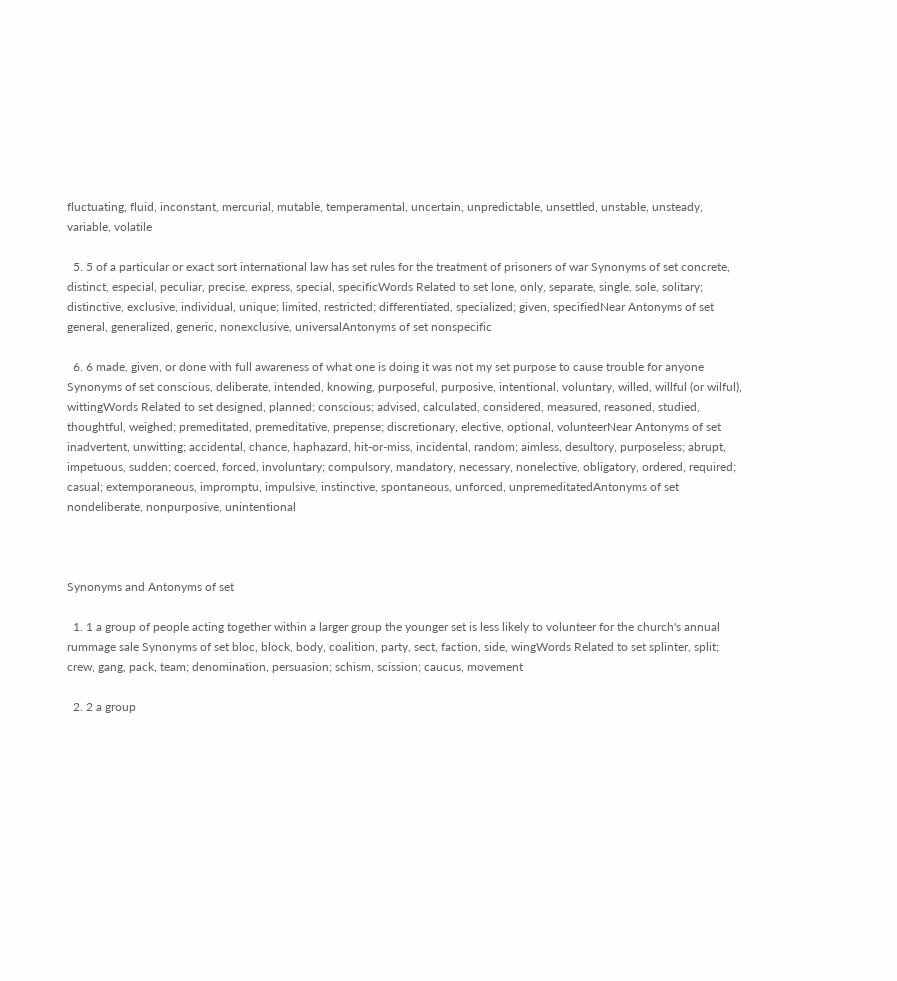fluctuating, fluid, inconstant, mercurial, mutable, temperamental, uncertain, unpredictable, unsettled, unstable, unsteady, variable, volatile

  5. 5 of a particular or exact sort international law has set rules for the treatment of prisoners of war Synonyms of set concrete, distinct, especial, peculiar, precise, express, special, specificWords Related to set lone, only, separate, single, sole, solitary; distinctive, exclusive, individual, unique; limited, restricted; differentiated, specialized; given, specifiedNear Antonyms of set general, generalized, generic, nonexclusive, universalAntonyms of set nonspecific

  6. 6 made, given, or done with full awareness of what one is doing it was not my set purpose to cause trouble for anyone Synonyms of set conscious, deliberate, intended, knowing, purposeful, purposive, intentional, voluntary, willed, willful (or wilful), wittingWords Related to set designed, planned; conscious; advised, calculated, considered, measured, reasoned, studied, thoughtful, weighed; premeditated, premeditative, prepense; discretionary, elective, optional, volunteerNear Antonyms of set inadvertent, unwitting; accidental, chance, haphazard, hit-or-miss, incidental, random; aimless, desultory, purposeless; abrupt, impetuous, sudden; coerced, forced, involuntary; compulsory, mandatory, necessary, nonelective, obligatory, ordered, required; casual; extemporaneous, impromptu, impulsive, instinctive, spontaneous, unforced, unpremeditatedAntonyms of set nondeliberate, nonpurposive, unintentional



Synonyms and Antonyms of set

  1. 1 a group of people acting together within a larger group the younger set is less likely to volunteer for the church's annual rummage sale Synonyms of set bloc, block, body, coalition, party, sect, faction, side, wingWords Related to set splinter, split; crew, gang, pack, team; denomination, persuasion; schism, scission; caucus, movement

  2. 2 a group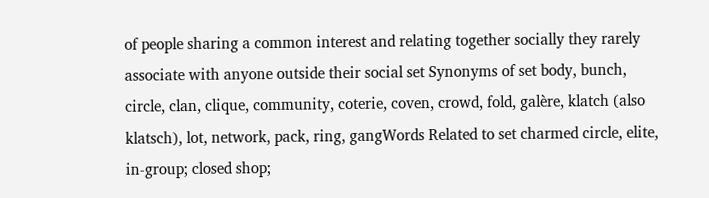of people sharing a common interest and relating together socially they rarely associate with anyone outside their social set Synonyms of set body, bunch, circle, clan, clique, community, coterie, coven, crowd, fold, galère, klatch (also klatsch), lot, network, pack, ring, gangWords Related to set charmed circle, elite, in-group; closed shop;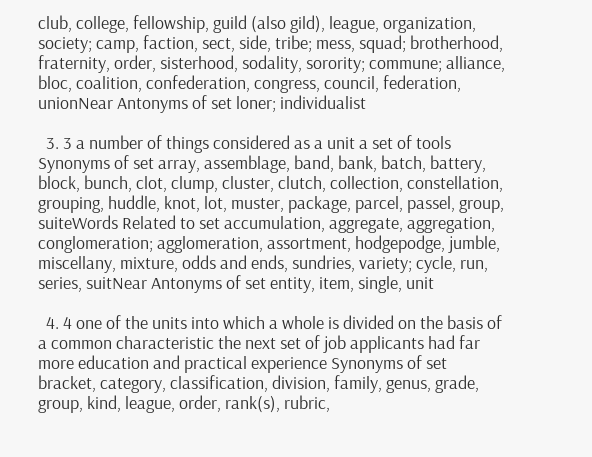club, college, fellowship, guild (also gild), league, organization, society; camp, faction, sect, side, tribe; mess, squad; brotherhood, fraternity, order, sisterhood, sodality, sorority; commune; alliance, bloc, coalition, confederation, congress, council, federation, unionNear Antonyms of set loner; individualist

  3. 3 a number of things considered as a unit a set of tools Synonyms of set array, assemblage, band, bank, batch, battery, block, bunch, clot, clump, cluster, clutch, collection, constellation, grouping, huddle, knot, lot, muster, package, parcel, passel, group, suiteWords Related to set accumulation, aggregate, aggregation, conglomeration; agglomeration, assortment, hodgepodge, jumble, miscellany, mixture, odds and ends, sundries, variety; cycle, run, series, suitNear Antonyms of set entity, item, single, unit

  4. 4 one of the units into which a whole is divided on the basis of a common characteristic the next set of job applicants had far more education and practical experience Synonyms of set bracket, category, classification, division, family, genus, grade, group, kind, league, order, rank(s), rubric,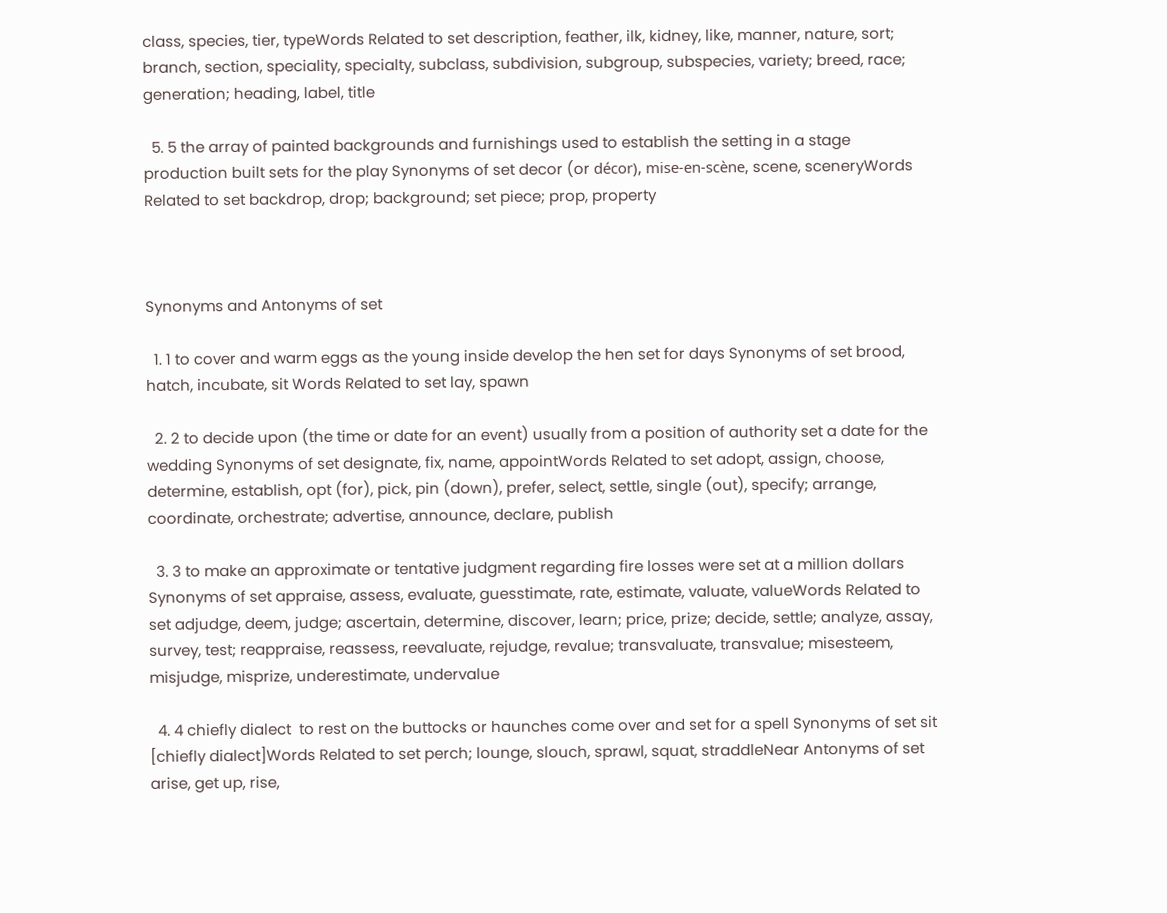class, species, tier, typeWords Related to set description, feather, ilk, kidney, like, manner, nature, sort; branch, section, speciality, specialty, subclass, subdivision, subgroup, subspecies, variety; breed, race; generation; heading, label, title

  5. 5 the array of painted backgrounds and furnishings used to establish the setting in a stage production built sets for the play Synonyms of set decor (or décor), mise-en-scène, scene, sceneryWords Related to set backdrop, drop; background; set piece; prop, property



Synonyms and Antonyms of set

  1. 1 to cover and warm eggs as the young inside develop the hen set for days Synonyms of set brood, hatch, incubate, sit Words Related to set lay, spawn

  2. 2 to decide upon (the time or date for an event) usually from a position of authority set a date for the wedding Synonyms of set designate, fix, name, appointWords Related to set adopt, assign, choose, determine, establish, opt (for), pick, pin (down), prefer, select, settle, single (out), specify; arrange, coordinate, orchestrate; advertise, announce, declare, publish

  3. 3 to make an approximate or tentative judgment regarding fire losses were set at a million dollars Synonyms of set appraise, assess, evaluate, guesstimate, rate, estimate, valuate, valueWords Related to set adjudge, deem, judge; ascertain, determine, discover, learn; price, prize; decide, settle; analyze, assay, survey, test; reappraise, reassess, reevaluate, rejudge, revalue; transvaluate, transvalue; misesteem, misjudge, misprize, underestimate, undervalue

  4. 4 chiefly dialect  to rest on the buttocks or haunches come over and set for a spell Synonyms of set sit [chiefly dialect]Words Related to set perch; lounge, slouch, sprawl, squat, straddleNear Antonyms of set arise, get up, rise,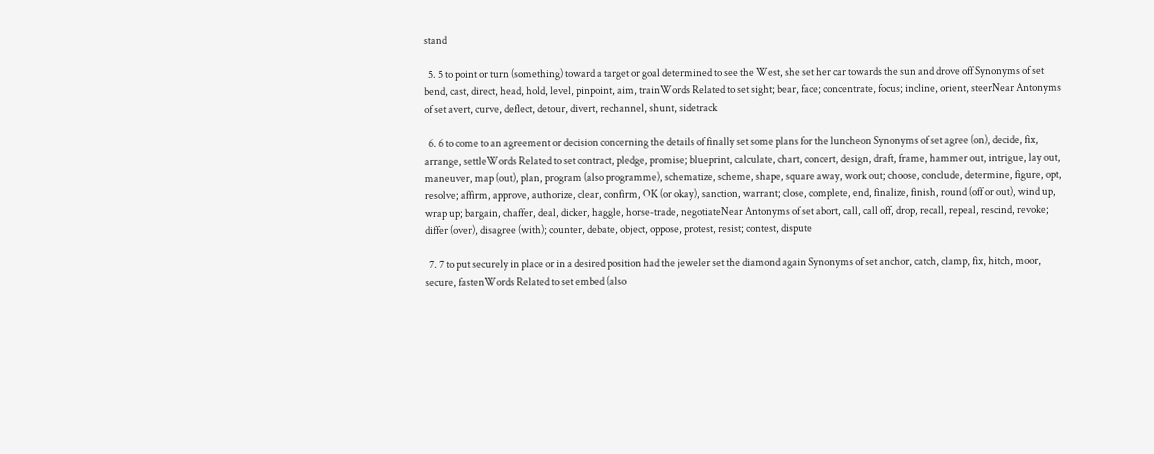stand

  5. 5 to point or turn (something) toward a target or goal determined to see the West, she set her car towards the sun and drove off Synonyms of set bend, cast, direct, head, hold, level, pinpoint, aim, trainWords Related to set sight; bear, face; concentrate, focus; incline, orient, steerNear Antonyms of set avert, curve, deflect, detour, divert, rechannel, shunt, sidetrack

  6. 6 to come to an agreement or decision concerning the details of finally set some plans for the luncheon Synonyms of set agree (on), decide, fix, arrange, settleWords Related to set contract, pledge, promise; blueprint, calculate, chart, concert, design, draft, frame, hammer out, intrigue, lay out, maneuver, map (out), plan, program (also programme), schematize, scheme, shape, square away, work out; choose, conclude, determine, figure, opt, resolve; affirm, approve, authorize, clear, confirm, OK (or okay), sanction, warrant; close, complete, end, finalize, finish, round (off or out), wind up, wrap up; bargain, chaffer, deal, dicker, haggle, horse-trade, negotiateNear Antonyms of set abort, call, call off, drop, recall, repeal, rescind, revoke; differ (over), disagree (with); counter, debate, object, oppose, protest, resist; contest, dispute

  7. 7 to put securely in place or in a desired position had the jeweler set the diamond again Synonyms of set anchor, catch, clamp, fix, hitch, moor, secure, fastenWords Related to set embed (also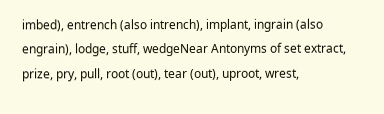imbed), entrench (also intrench), implant, ingrain (also engrain), lodge, stuff, wedgeNear Antonyms of set extract, prize, pry, pull, root (out), tear (out), uproot, wrest,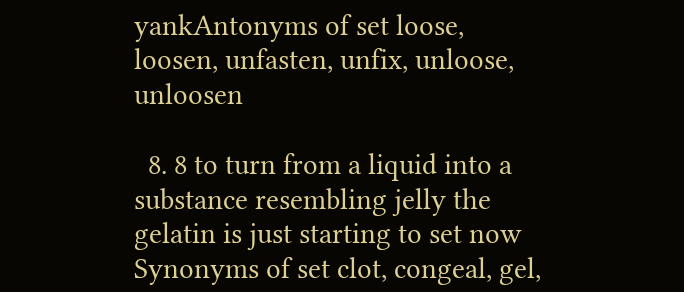yankAntonyms of set loose, loosen, unfasten, unfix, unloose, unloosen

  8. 8 to turn from a liquid into a substance resembling jelly the gelatin is just starting to set now Synonyms of set clot, congeal, gel,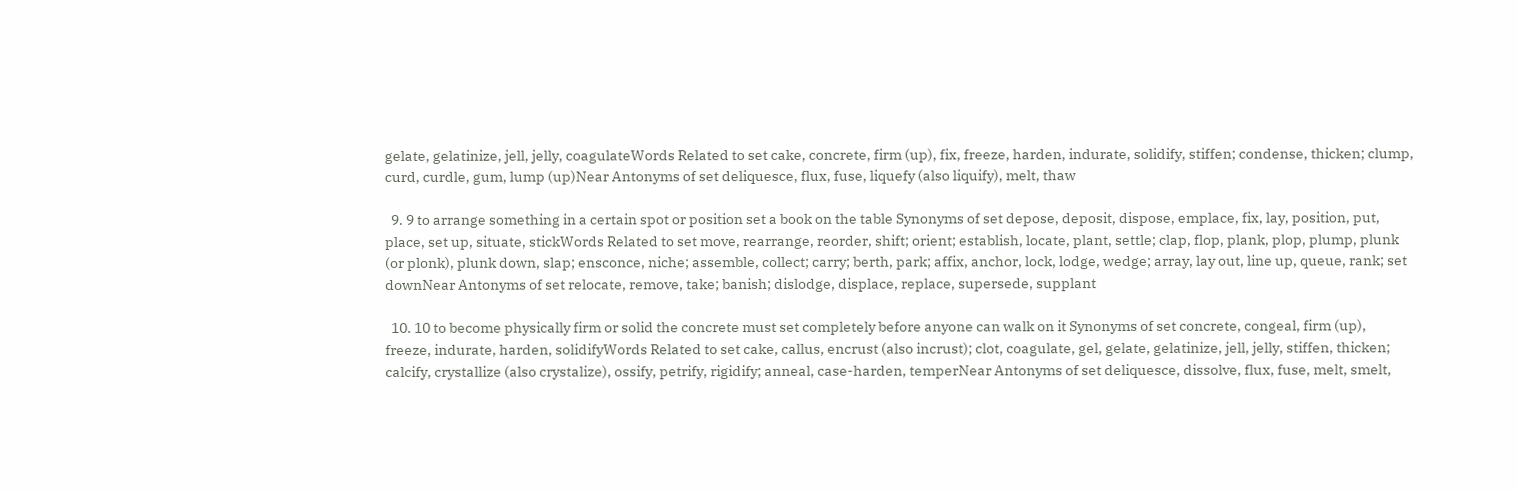gelate, gelatinize, jell, jelly, coagulateWords Related to set cake, concrete, firm (up), fix, freeze, harden, indurate, solidify, stiffen; condense, thicken; clump, curd, curdle, gum, lump (up)Near Antonyms of set deliquesce, flux, fuse, liquefy (also liquify), melt, thaw

  9. 9 to arrange something in a certain spot or position set a book on the table Synonyms of set depose, deposit, dispose, emplace, fix, lay, position, put, place, set up, situate, stickWords Related to set move, rearrange, reorder, shift; orient; establish, locate, plant, settle; clap, flop, plank, plop, plump, plunk (or plonk), plunk down, slap; ensconce, niche; assemble, collect; carry; berth, park; affix, anchor, lock, lodge, wedge; array, lay out, line up, queue, rank; set downNear Antonyms of set relocate, remove, take; banish; dislodge, displace, replace, supersede, supplant

  10. 10 to become physically firm or solid the concrete must set completely before anyone can walk on it Synonyms of set concrete, congeal, firm (up), freeze, indurate, harden, solidifyWords Related to set cake, callus, encrust (also incrust); clot, coagulate, gel, gelate, gelatinize, jell, jelly, stiffen, thicken; calcify, crystallize (also crystalize), ossify, petrify, rigidify; anneal, case-harden, temperNear Antonyms of set deliquesce, dissolve, flux, fuse, melt, smelt,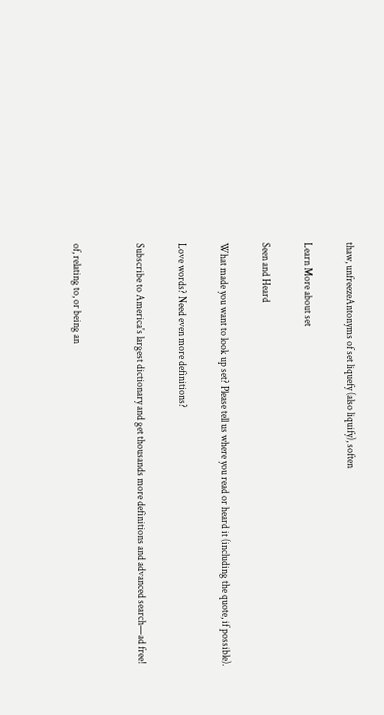thaw, unfreezeAntonyms of set liquefy (also liquify), soften

Learn More about set

Seen and Heard

What made you want to look up set? Please tell us where you read or heard it (including the quote, if possible).

Love words? Need even more definitions?

Subscribe to America's largest dictionary and get thousands more definitions and advanced search—ad free!


of, relating to, or being an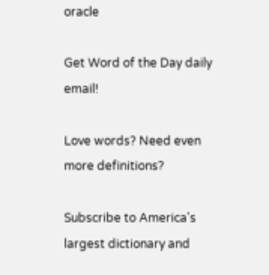oracle

Get Word of the Day daily email!

Love words? Need even more definitions?

Subscribe to America's largest dictionary and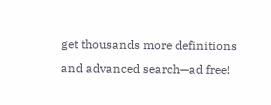get thousands more definitions and advanced search—ad free!